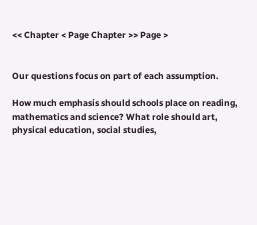<< Chapter < Page Chapter >> Page >


Our questions focus on part of each assumption.

How much emphasis should schools place on reading, mathematics and science? What role should art, physical education, social studies,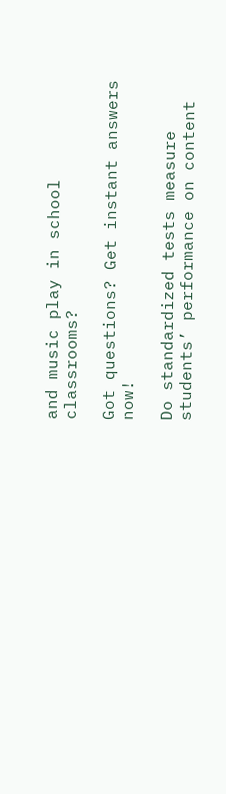and music play in school classrooms?

Got questions? Get instant answers now!

Do standardized tests measure students’ performance on content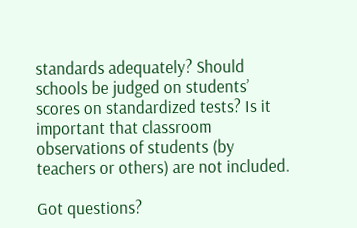standards adequately? Should schools be judged on students’ scores on standardized tests? Is it important that classroom observations of students (by teachers or others) are not included.

Got questions?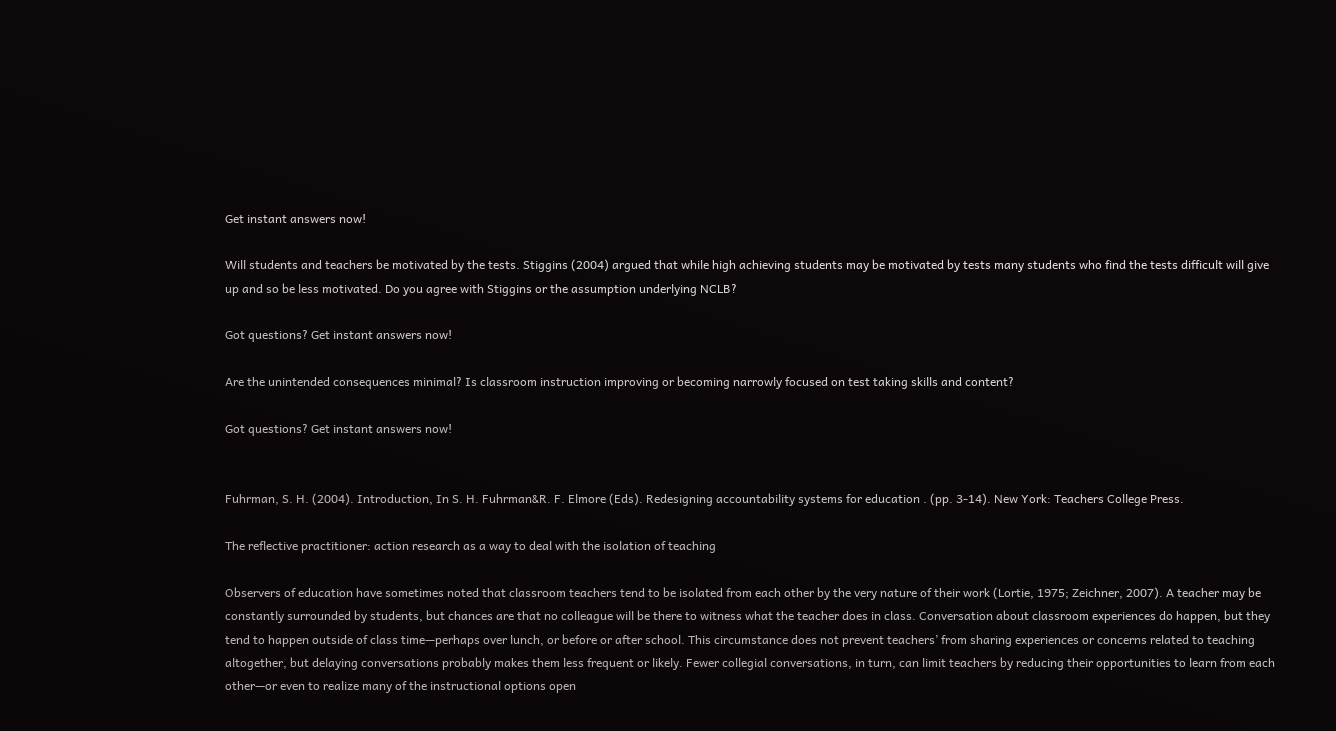Get instant answers now!

Will students and teachers be motivated by the tests. Stiggins (2004) argued that while high achieving students may be motivated by tests many students who find the tests difficult will give up and so be less motivated. Do you agree with Stiggins or the assumption underlying NCLB?

Got questions? Get instant answers now!

Are the unintended consequences minimal? Is classroom instruction improving or becoming narrowly focused on test taking skills and content?

Got questions? Get instant answers now!


Fuhrman, S. H. (2004). Introduction, In S. H. Fuhrman&R. F. Elmore (Eds). Redesigning accountability systems for education . (pp. 3-14). New York: Teachers College Press.

The reflective practitioner: action research as a way to deal with the isolation of teaching

Observers of education have sometimes noted that classroom teachers tend to be isolated from each other by the very nature of their work (Lortie, 1975; Zeichner, 2007). A teacher may be constantly surrounded by students, but chances are that no colleague will be there to witness what the teacher does in class. Conversation about classroom experiences do happen, but they tend to happen outside of class time—perhaps over lunch, or before or after school. This circumstance does not prevent teachers’ from sharing experiences or concerns related to teaching altogether, but delaying conversations probably makes them less frequent or likely. Fewer collegial conversations, in turn, can limit teachers by reducing their opportunities to learn from each other—or even to realize many of the instructional options open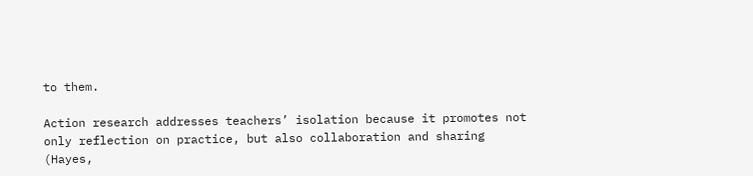to them.

Action research addresses teachers’ isolation because it promotes not only reflection on practice, but also collaboration and sharing (Hayes,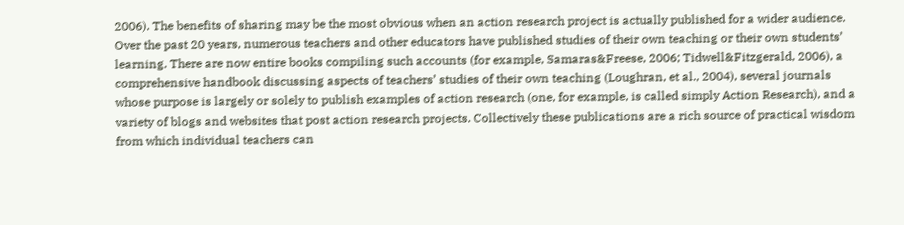2006). The benefits of sharing may be the most obvious when an action research project is actually published for a wider audience. Over the past 20 years, numerous teachers and other educators have published studies of their own teaching or their own students’ learning. There are now entire books compiling such accounts (for example, Samaras&Freese, 2006; Tidwell&Fitzgerald, 2006), a comprehensive handbook discussing aspects of teachers’ studies of their own teaching (Loughran, et al., 2004), several journals whose purpose is largely or solely to publish examples of action research (one, for example, is called simply Action Research), and a variety of blogs and websites that post action research projects. Collectively these publications are a rich source of practical wisdom from which individual teachers can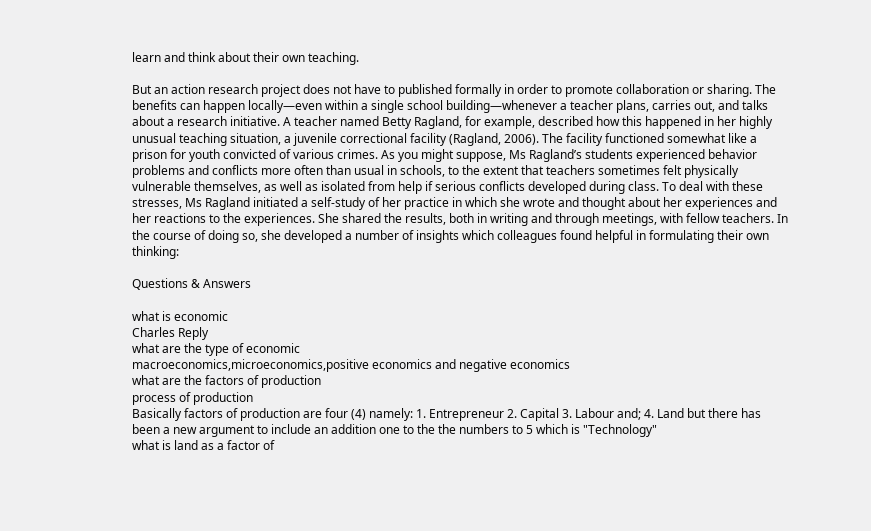learn and think about their own teaching.

But an action research project does not have to published formally in order to promote collaboration or sharing. The benefits can happen locally—even within a single school building—whenever a teacher plans, carries out, and talks about a research initiative. A teacher named Betty Ragland, for example, described how this happened in her highly unusual teaching situation, a juvenile correctional facility (Ragland, 2006). The facility functioned somewhat like a prison for youth convicted of various crimes. As you might suppose, Ms Ragland’s students experienced behavior problems and conflicts more often than usual in schools, to the extent that teachers sometimes felt physically vulnerable themselves, as well as isolated from help if serious conflicts developed during class. To deal with these stresses, Ms Ragland initiated a self-study of her practice in which she wrote and thought about her experiences and her reactions to the experiences. She shared the results, both in writing and through meetings, with fellow teachers. In the course of doing so, she developed a number of insights which colleagues found helpful in formulating their own thinking:

Questions & Answers

what is economic
Charles Reply
what are the type of economic
macroeconomics,microeconomics,positive economics and negative economics
what are the factors of production
process of production
Basically factors of production are four (4) namely: 1. Entrepreneur 2. Capital 3. Labour and; 4. Land but there has been a new argument to include an addition one to the the numbers to 5 which is "Technology"
what is land as a factor of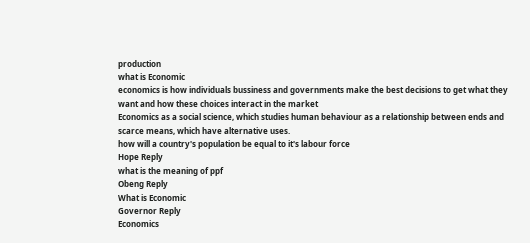production
what is Economic
economics is how individuals bussiness and governments make the best decisions to get what they want and how these choices interact in the market
Economics as a social science, which studies human behaviour as a relationship between ends and scarce means, which have alternative uses.
how will a country's population be equal to it's labour force
Hope Reply
what is the meaning of ppf
Obeng Reply
What is Economic
Governor Reply
Economics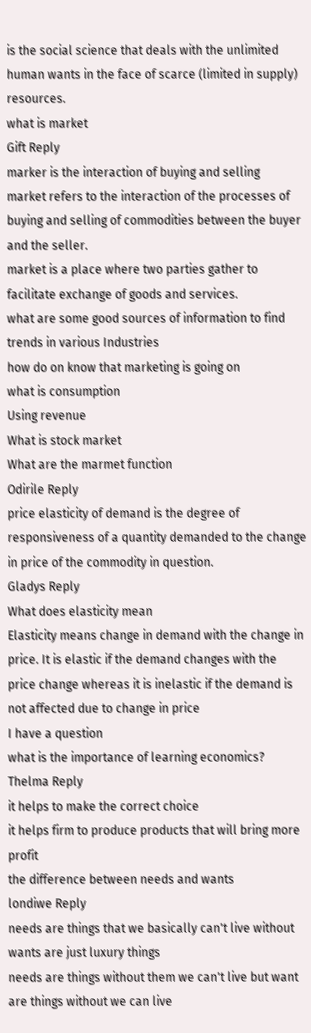is the social science that deals with the unlimited human wants in the face of scarce (limited in supply) resources.
what is market
Gift Reply
marker is the interaction of buying and selling
market refers to the interaction of the processes of buying and selling of commodities between the buyer and the seller.
market is a place where two parties gather to facilitate exchange of goods and services.
what are some good sources of information to find trends in various Industries
how do on know that marketing is going on
what is consumption
Using revenue
What is stock market
What are the marmet function
Odirile Reply
price elasticity of demand is the degree of responsiveness of a quantity demanded to the change in price of the commodity in question.
Gladys Reply
What does elasticity mean
Elasticity means change in demand with the change in price. It is elastic if the demand changes with the price change whereas it is inelastic if the demand is not affected due to change in price
I have a question
what is the importance of learning economics?
Thelma Reply
it helps to make the correct choice
it helps firm to produce products that will bring more profit
the difference between needs and wants
londiwe Reply
needs are things that we basically can't live without wants are just luxury things
needs are things without them we can't live but want are things without we can live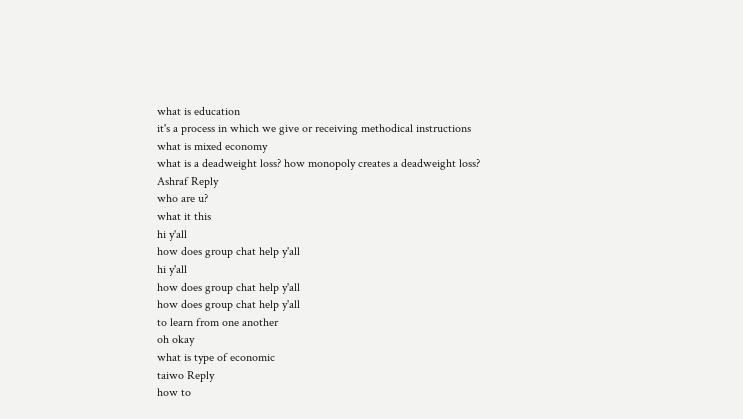what is education
it's a process in which we give or receiving methodical instructions
what is mixed economy
what is a deadweight loss? how monopoly creates a deadweight loss?
Ashraf Reply
who are u?
what it this
hi y'all
how does group chat help y'all
hi y'all
how does group chat help y'all
how does group chat help y'all
to learn from one another
oh okay
what is type of economic
taiwo Reply
how to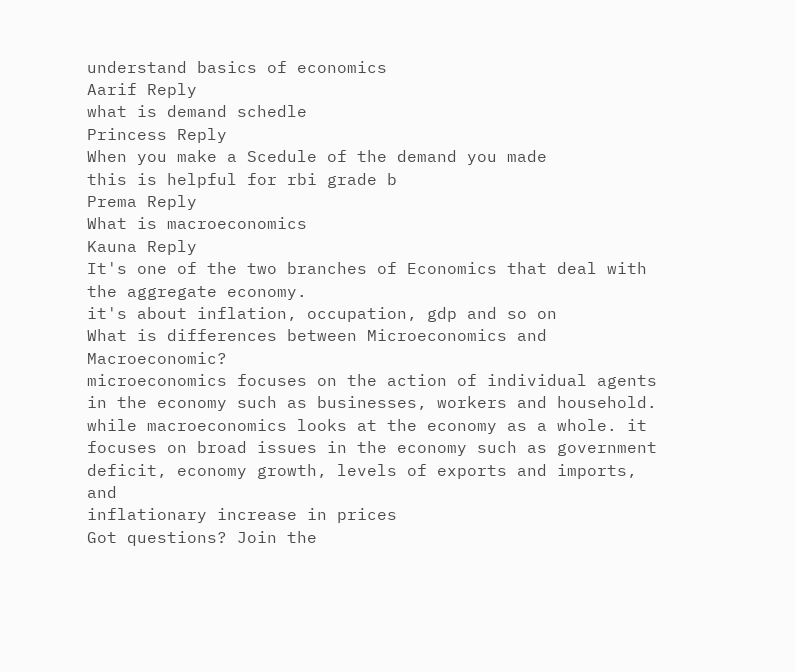understand basics of economics
Aarif Reply
what is demand schedle
Princess Reply
When you make a Scedule of the demand you made
this is helpful for rbi grade b
Prema Reply
What is macroeconomics
Kauna Reply
It's one of the two branches of Economics that deal with the aggregate economy.
it's about inflation, occupation, gdp and so on
What is differences between Microeconomics and Macroeconomic?
microeconomics focuses on the action of individual agents in the economy such as businesses, workers and household. while macroeconomics looks at the economy as a whole. it focuses on broad issues in the economy such as government deficit, economy growth, levels of exports and imports, and
inflationary increase in prices
Got questions? Join the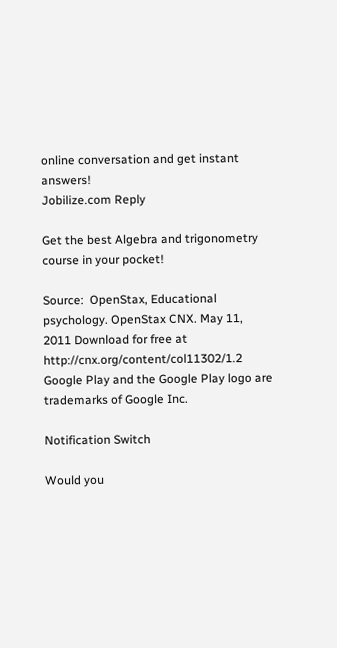online conversation and get instant answers!
Jobilize.com Reply

Get the best Algebra and trigonometry course in your pocket!

Source:  OpenStax, Educational psychology. OpenStax CNX. May 11, 2011 Download for free at http://cnx.org/content/col11302/1.2
Google Play and the Google Play logo are trademarks of Google Inc.

Notification Switch

Would you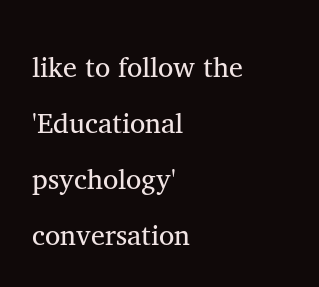like to follow the 'Educational psychology' conversation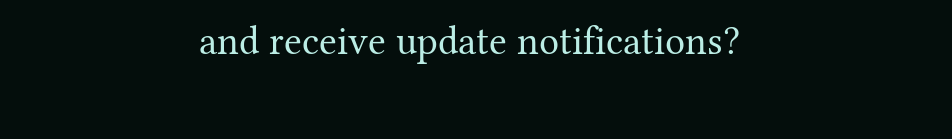and receive update notifications?